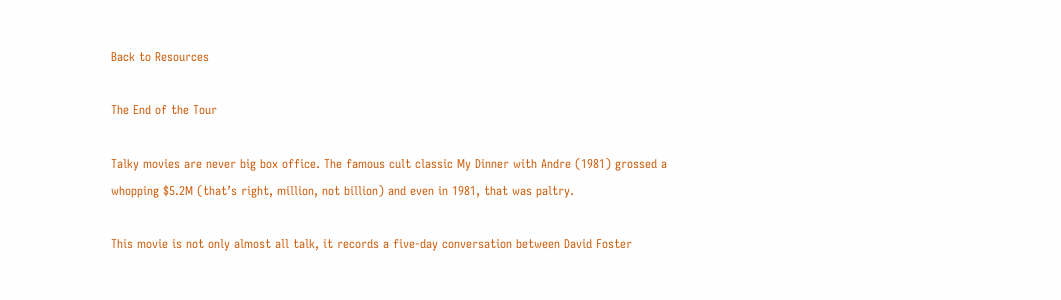Back to Resources

The End of the Tour

Talky movies are never big box office. The famous cult classic My Dinner with Andre (1981) grossed a whopping $5.2M (that’s right, million, not billion) and even in 1981, that was paltry.

This movie is not only almost all talk, it records a five-day conversation between David Foster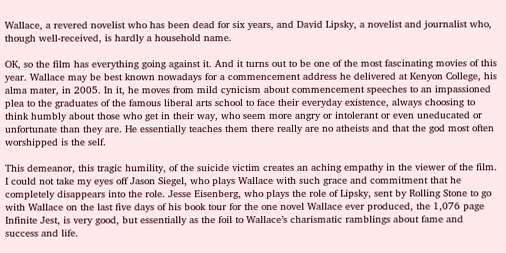Wallace, a revered novelist who has been dead for six years, and David Lipsky, a novelist and journalist who, though well-received, is hardly a household name.

OK, so the film has everything going against it. And it turns out to be one of the most fascinating movies of this year. Wallace may be best known nowadays for a commencement address he delivered at Kenyon College, his alma mater, in 2005. In it, he moves from mild cynicism about commencement speeches to an impassioned plea to the graduates of the famous liberal arts school to face their everyday existence, always choosing to think humbly about those who get in their way, who seem more angry or intolerant or even uneducated or unfortunate than they are. He essentially teaches them there really are no atheists and that the god most often worshipped is the self.

This demeanor, this tragic humility, of the suicide victim creates an aching empathy in the viewer of the film. I could not take my eyes off Jason Siegel, who plays Wallace with such grace and commitment that he completely disappears into the role. Jesse Eisenberg, who plays the role of Lipsky, sent by Rolling Stone to go with Wallace on the last five days of his book tour for the one novel Wallace ever produced, the 1,076 page Infinite Jest, is very good, but essentially as the foil to Wallace’s charismatic ramblings about fame and success and life.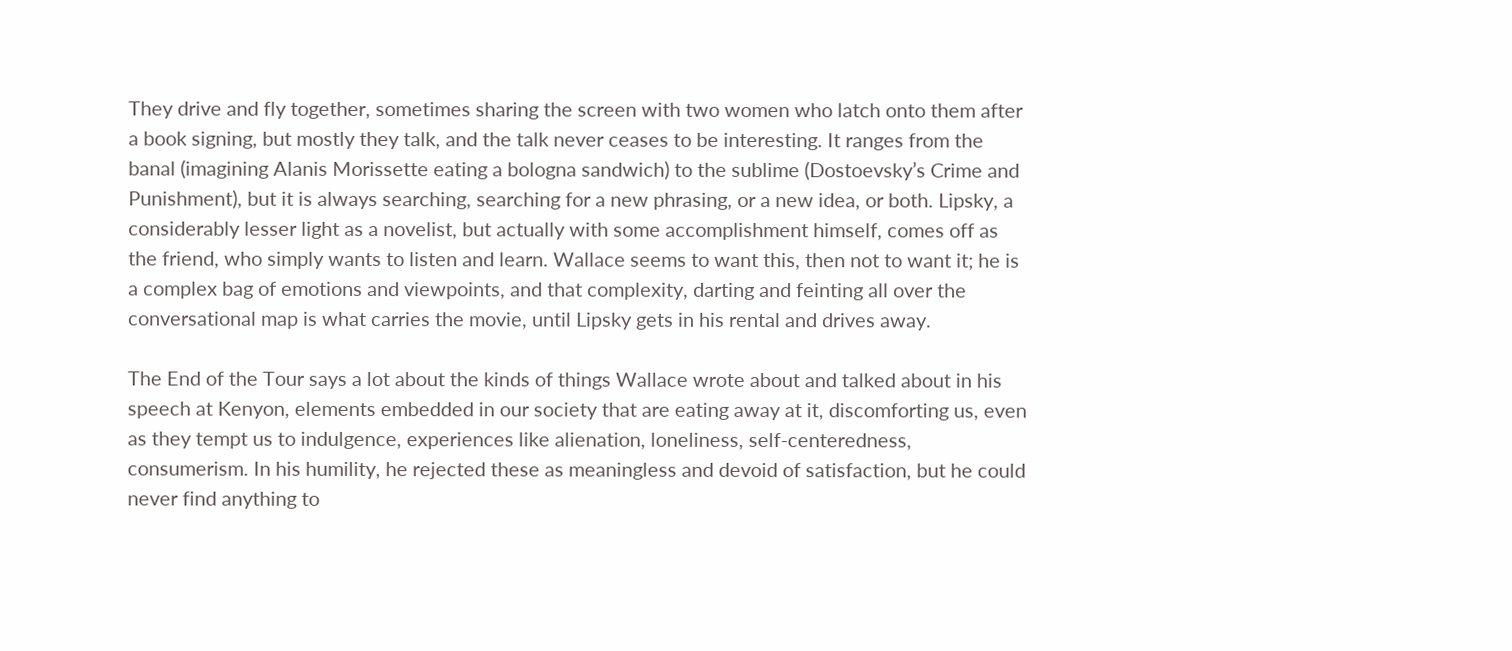They drive and fly together, sometimes sharing the screen with two women who latch onto them after a book signing, but mostly they talk, and the talk never ceases to be interesting. It ranges from the banal (imagining Alanis Morissette eating a bologna sandwich) to the sublime (Dostoevsky’s Crime and Punishment), but it is always searching, searching for a new phrasing, or a new idea, or both. Lipsky, a considerably lesser light as a novelist, but actually with some accomplishment himself, comes off as the friend, who simply wants to listen and learn. Wallace seems to want this, then not to want it; he is a complex bag of emotions and viewpoints, and that complexity, darting and feinting all over the conversational map is what carries the movie, until Lipsky gets in his rental and drives away.

The End of the Tour says a lot about the kinds of things Wallace wrote about and talked about in his speech at Kenyon, elements embedded in our society that are eating away at it, discomforting us, even as they tempt us to indulgence, experiences like alienation, loneliness, self-centeredness, consumerism. In his humility, he rejected these as meaningless and devoid of satisfaction, but he could never find anything to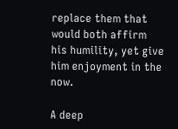replace them that would both affirm his humility, yet give him enjoyment in the now.

A deep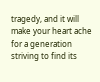tragedy, and it will make your heart ache for a generation striving to find its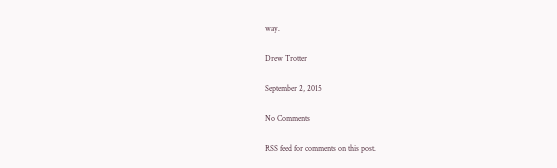way.

Drew Trotter

September 2, 2015

No Comments

RSS feed for comments on this post.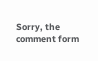Sorry, the comment form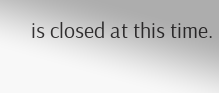is closed at this time.